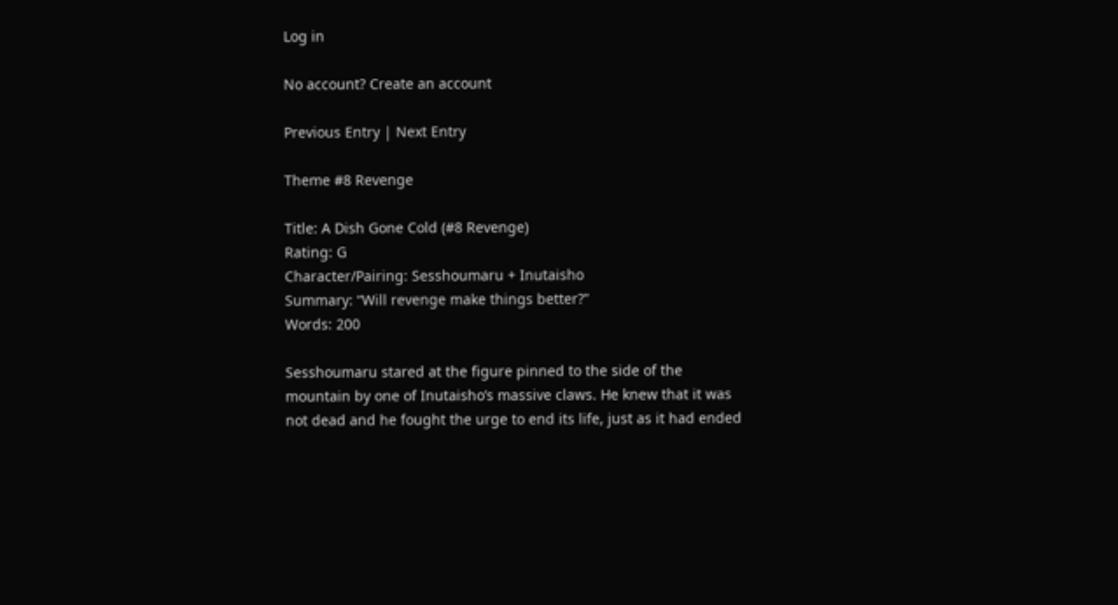Log in

No account? Create an account

Previous Entry | Next Entry

Theme #8 Revenge

Title: A Dish Gone Cold (#8 Revenge)
Rating: G
Character/Pairing: Sesshoumaru + Inutaisho
Summary: “Will revenge make things better?”
Words: 200

Sesshoumaru stared at the figure pinned to the side of the mountain by one of Inutaisho’s massive claws. He knew that it was not dead and he fought the urge to end its life, just as it had ended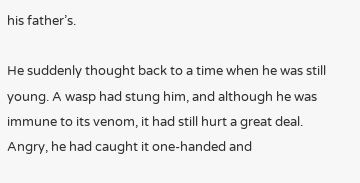his father’s.

He suddenly thought back to a time when he was still young. A wasp had stung him, and although he was immune to its venom, it had still hurt a great deal. Angry, he had caught it one-handed and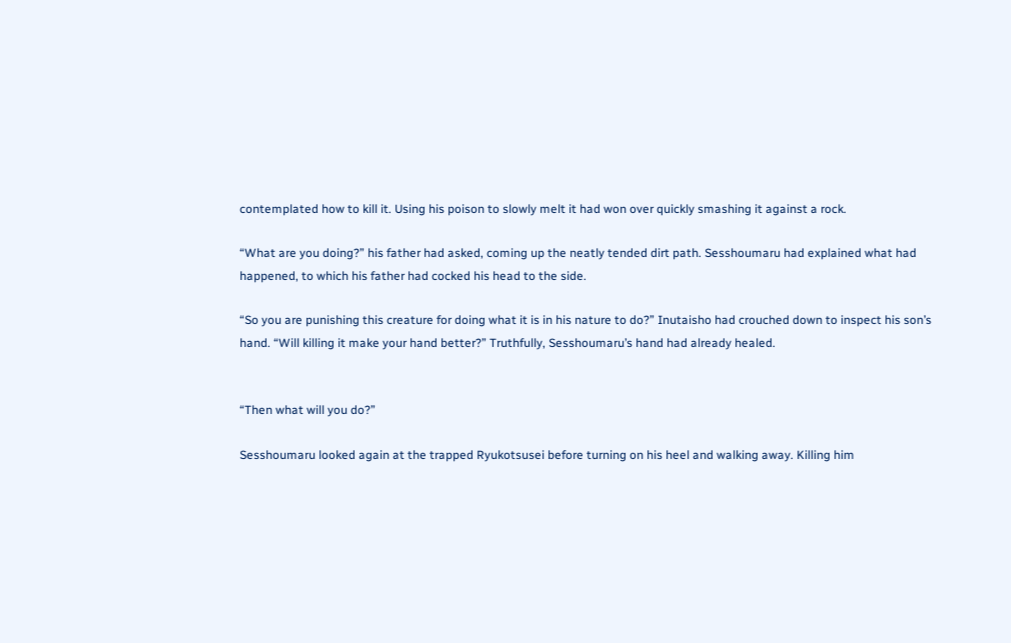contemplated how to kill it. Using his poison to slowly melt it had won over quickly smashing it against a rock.

“What are you doing?” his father had asked, coming up the neatly tended dirt path. Sesshoumaru had explained what had happened, to which his father had cocked his head to the side.

“So you are punishing this creature for doing what it is in his nature to do?” Inutaisho had crouched down to inspect his son’s hand. “Will killing it make your hand better?” Truthfully, Sesshoumaru’s hand had already healed.


“Then what will you do?”

Sesshoumaru looked again at the trapped Ryukotsusei before turning on his heel and walking away. Killing him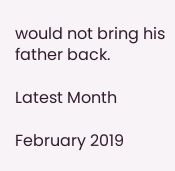would not bring his father back.

Latest Month

February 2019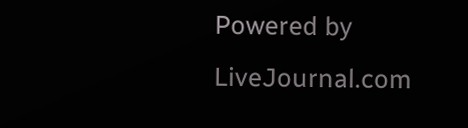Powered by LiveJournal.com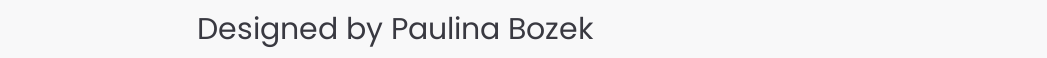Designed by Paulina Bozek